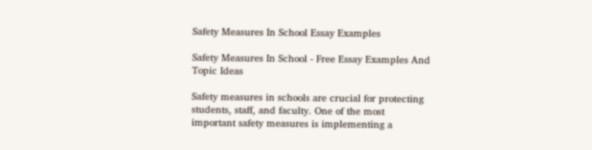Safety Measures In School Essay Examples

Safety Measures In School - Free Essay Examples And Topic Ideas

Safety measures in schools are crucial for protecting students, staff, and faculty. One of the most important safety measures is implementing a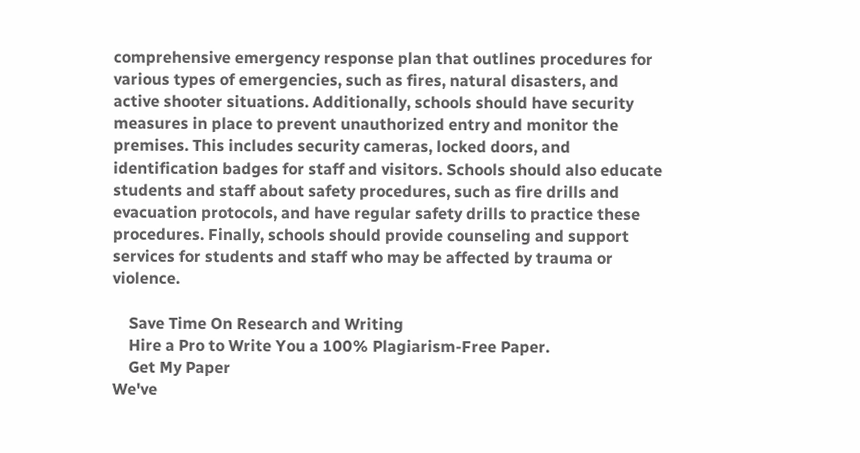comprehensive emergency response plan that outlines procedures for various types of emergencies, such as fires, natural disasters, and active shooter situations. Additionally, schools should have security measures in place to prevent unauthorized entry and monitor the premises. This includes security cameras, locked doors, and identification badges for staff and visitors. Schools should also educate students and staff about safety procedures, such as fire drills and evacuation protocols, and have regular safety drills to practice these procedures. Finally, schools should provide counseling and support services for students and staff who may be affected by trauma or violence.

    Save Time On Research and Writing
    Hire a Pro to Write You a 100% Plagiarism-Free Paper.
    Get My Paper
We've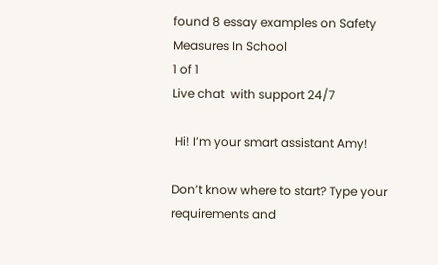found 8 essay examples on Safety Measures In School
1 of 1
Live chat  with support 24/7

 Hi! I’m your smart assistant Amy!

Don’t know where to start? Type your requirements and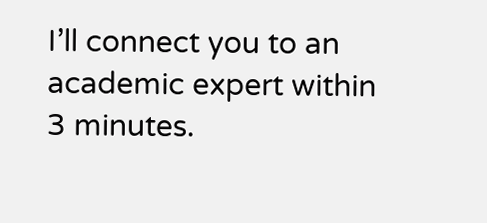I’ll connect you to an academic expert within 3 minutes.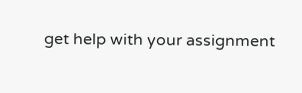get help with your assignment